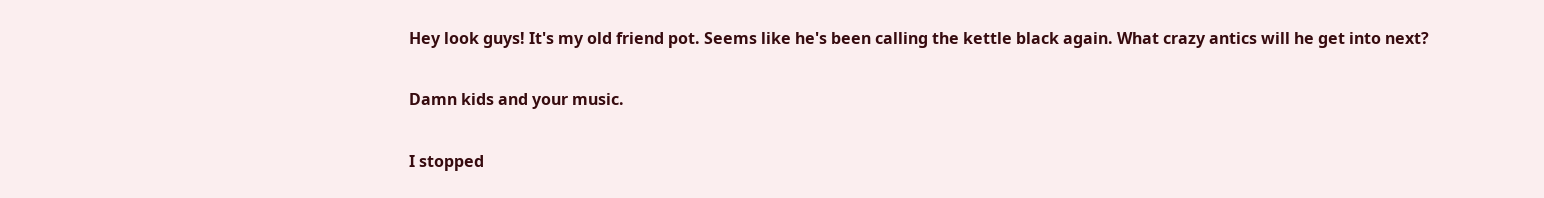Hey look guys! It's my old friend pot. Seems like he's been calling the kettle black again. What crazy antics will he get into next?

Damn kids and your music.

I stopped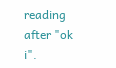reading after "ok i".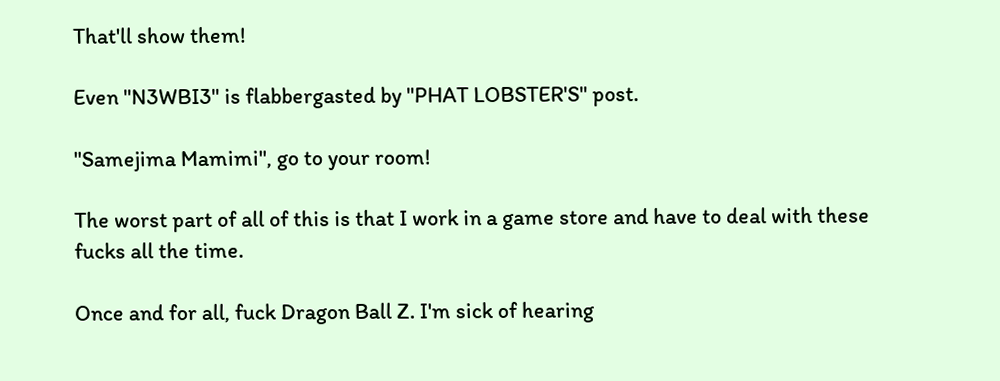That'll show them!

Even "N3WBI3" is flabbergasted by "PHAT LOBSTER'S" post.

"Samejima Mamimi", go to your room!

The worst part of all of this is that I work in a game store and have to deal with these fucks all the time.

Once and for all, fuck Dragon Ball Z. I'm sick of hearing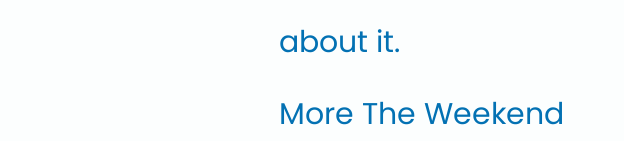about it.

More The Weekend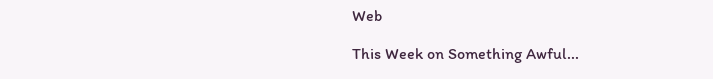Web

This Week on Something Awful...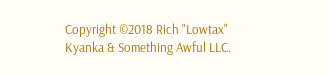Copyright ©2018 Rich "Lowtax" Kyanka & Something Awful LLC.